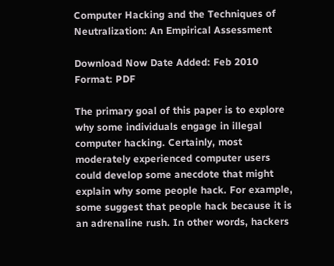Computer Hacking and the Techniques of Neutralization: An Empirical Assessment

Download Now Date Added: Feb 2010
Format: PDF

The primary goal of this paper is to explore why some individuals engage in illegal computer hacking. Certainly, most moderately experienced computer users could develop some anecdote that might explain why some people hack. For example, some suggest that people hack because it is an adrenaline rush. In other words, hackers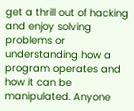get a thrill out of hacking and enjoy solving problems or understanding how a program operates and how it can be manipulated. Anyone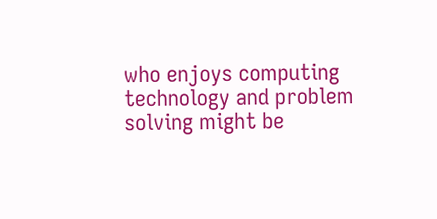who enjoys computing technology and problem solving might be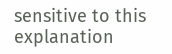sensitive to this explanation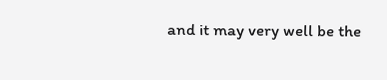and it may very well be the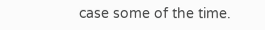case some of the time.